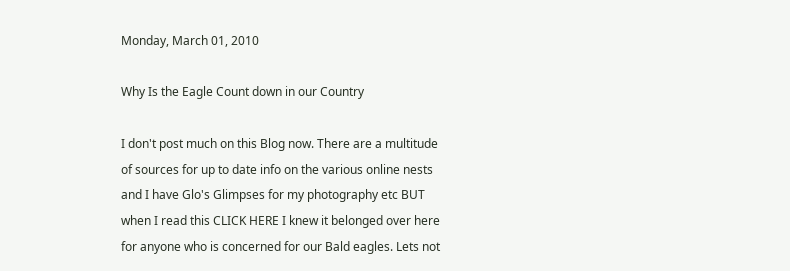Monday, March 01, 2010

Why Is the Eagle Count down in our Country

I don't post much on this Blog now. There are a multitude of sources for up to date info on the various online nests and I have Glo's Glimpses for my photography etc BUT when I read this CLICK HERE I knew it belonged over here for anyone who is concerned for our Bald eagles. Lets not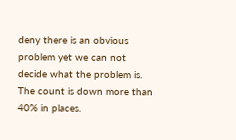deny there is an obvious problem yet we can not decide what the problem is. The count is down more than 40% in places.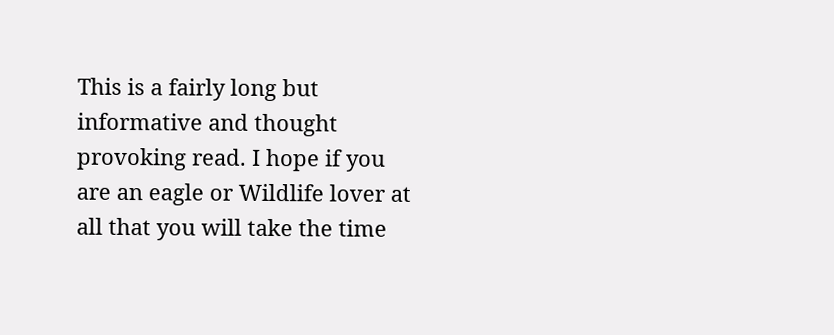This is a fairly long but informative and thought provoking read. I hope if you are an eagle or Wildlife lover at all that you will take the time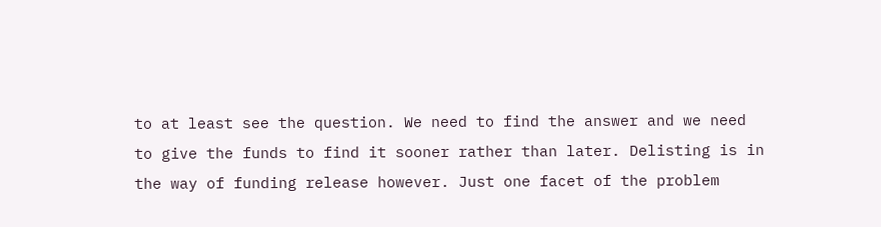to at least see the question. We need to find the answer and we need to give the funds to find it sooner rather than later. Delisting is in the way of funding release however. Just one facet of the problem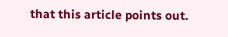that this article points out.